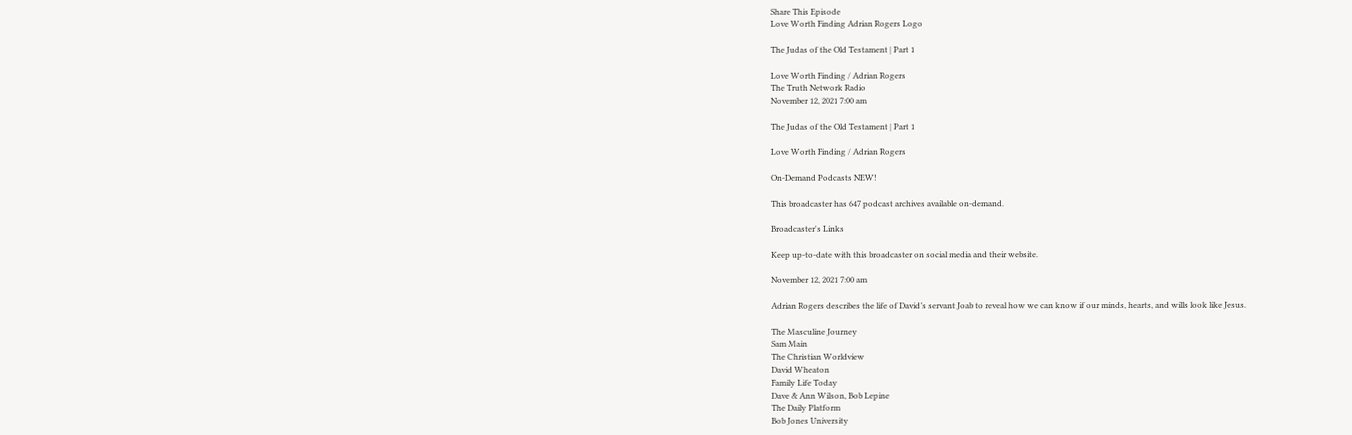Share This Episode
Love Worth Finding Adrian Rogers Logo

The Judas of the Old Testament | Part 1

Love Worth Finding / Adrian Rogers
The Truth Network Radio
November 12, 2021 7:00 am

The Judas of the Old Testament | Part 1

Love Worth Finding / Adrian Rogers

On-Demand Podcasts NEW!

This broadcaster has 647 podcast archives available on-demand.

Broadcaster's Links

Keep up-to-date with this broadcaster on social media and their website.

November 12, 2021 7:00 am

Adrian Rogers describes the life of David’s servant Joab to reveal how we can know if our minds, hearts, and wills look like Jesus.

The Masculine Journey
Sam Main
The Christian Worldview
David Wheaton
Family Life Today
Dave & Ann Wilson, Bob Lepine
The Daily Platform
Bob Jones University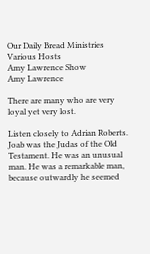Our Daily Bread Ministries
Various Hosts
Amy Lawrence Show
Amy Lawrence

There are many who are very loyal yet very lost.

Listen closely to Adrian Roberts. Joab was the Judas of the Old Testament. He was an unusual man. He was a remarkable man, because outwardly he seemed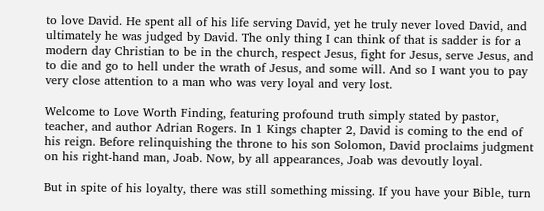to love David. He spent all of his life serving David, yet he truly never loved David, and ultimately he was judged by David. The only thing I can think of that is sadder is for a modern day Christian to be in the church, respect Jesus, fight for Jesus, serve Jesus, and to die and go to hell under the wrath of Jesus, and some will. And so I want you to pay very close attention to a man who was very loyal and very lost.

Welcome to Love Worth Finding, featuring profound truth simply stated by pastor, teacher, and author Adrian Rogers. In 1 Kings chapter 2, David is coming to the end of his reign. Before relinquishing the throne to his son Solomon, David proclaims judgment on his right-hand man, Joab. Now, by all appearances, Joab was devoutly loyal.

But in spite of his loyalty, there was still something missing. If you have your Bible, turn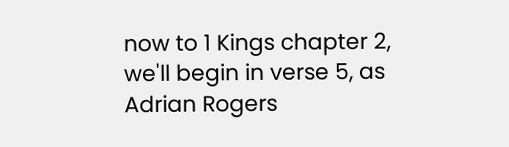now to 1 Kings chapter 2, we'll begin in verse 5, as Adrian Rogers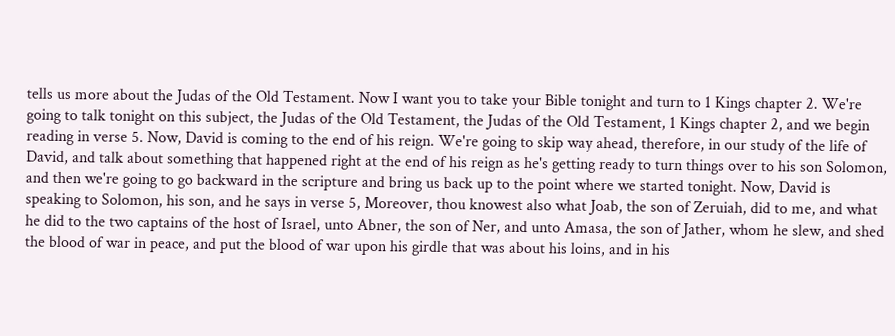tells us more about the Judas of the Old Testament. Now I want you to take your Bible tonight and turn to 1 Kings chapter 2. We're going to talk tonight on this subject, the Judas of the Old Testament, the Judas of the Old Testament, 1 Kings chapter 2, and we begin reading in verse 5. Now, David is coming to the end of his reign. We're going to skip way ahead, therefore, in our study of the life of David, and talk about something that happened right at the end of his reign as he's getting ready to turn things over to his son Solomon, and then we're going to go backward in the scripture and bring us back up to the point where we started tonight. Now, David is speaking to Solomon, his son, and he says in verse 5, Moreover, thou knowest also what Joab, the son of Zeruiah, did to me, and what he did to the two captains of the host of Israel, unto Abner, the son of Ner, and unto Amasa, the son of Jather, whom he slew, and shed the blood of war in peace, and put the blood of war upon his girdle that was about his loins, and in his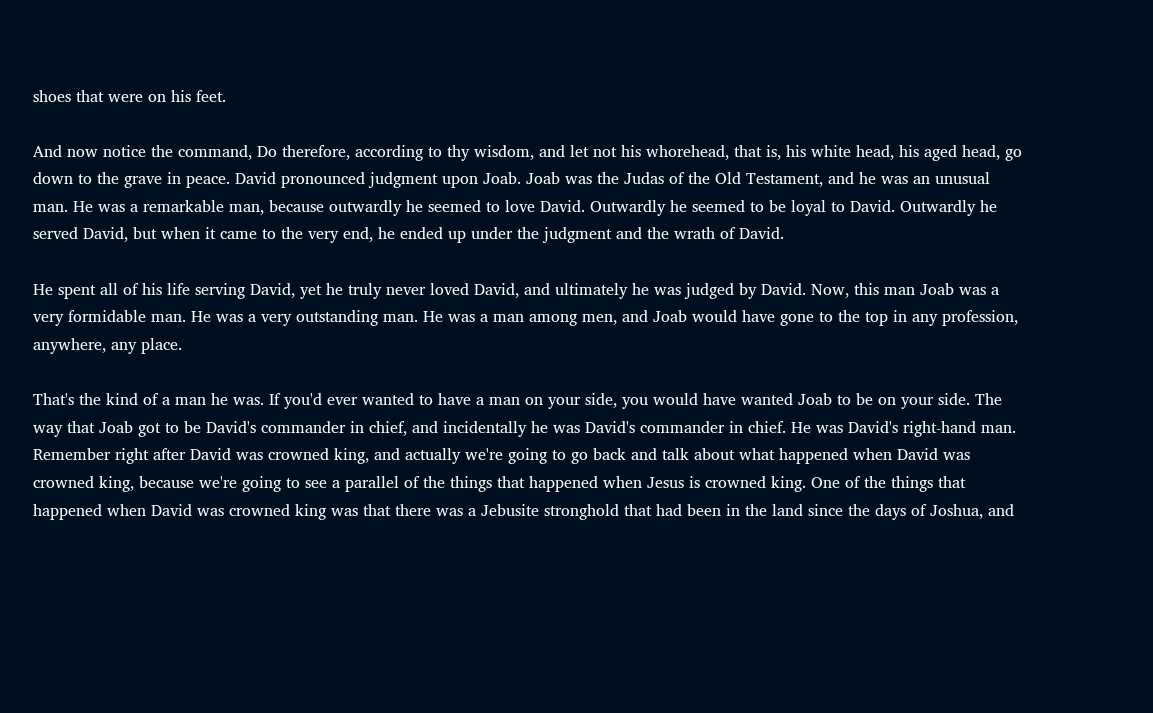shoes that were on his feet.

And now notice the command, Do therefore, according to thy wisdom, and let not his whorehead, that is, his white head, his aged head, go down to the grave in peace. David pronounced judgment upon Joab. Joab was the Judas of the Old Testament, and he was an unusual man. He was a remarkable man, because outwardly he seemed to love David. Outwardly he seemed to be loyal to David. Outwardly he served David, but when it came to the very end, he ended up under the judgment and the wrath of David.

He spent all of his life serving David, yet he truly never loved David, and ultimately he was judged by David. Now, this man Joab was a very formidable man. He was a very outstanding man. He was a man among men, and Joab would have gone to the top in any profession, anywhere, any place.

That's the kind of a man he was. If you'd ever wanted to have a man on your side, you would have wanted Joab to be on your side. The way that Joab got to be David's commander in chief, and incidentally he was David's commander in chief. He was David's right-hand man. Remember right after David was crowned king, and actually we're going to go back and talk about what happened when David was crowned king, because we're going to see a parallel of the things that happened when Jesus is crowned king. One of the things that happened when David was crowned king was that there was a Jebusite stronghold that had been in the land since the days of Joshua, and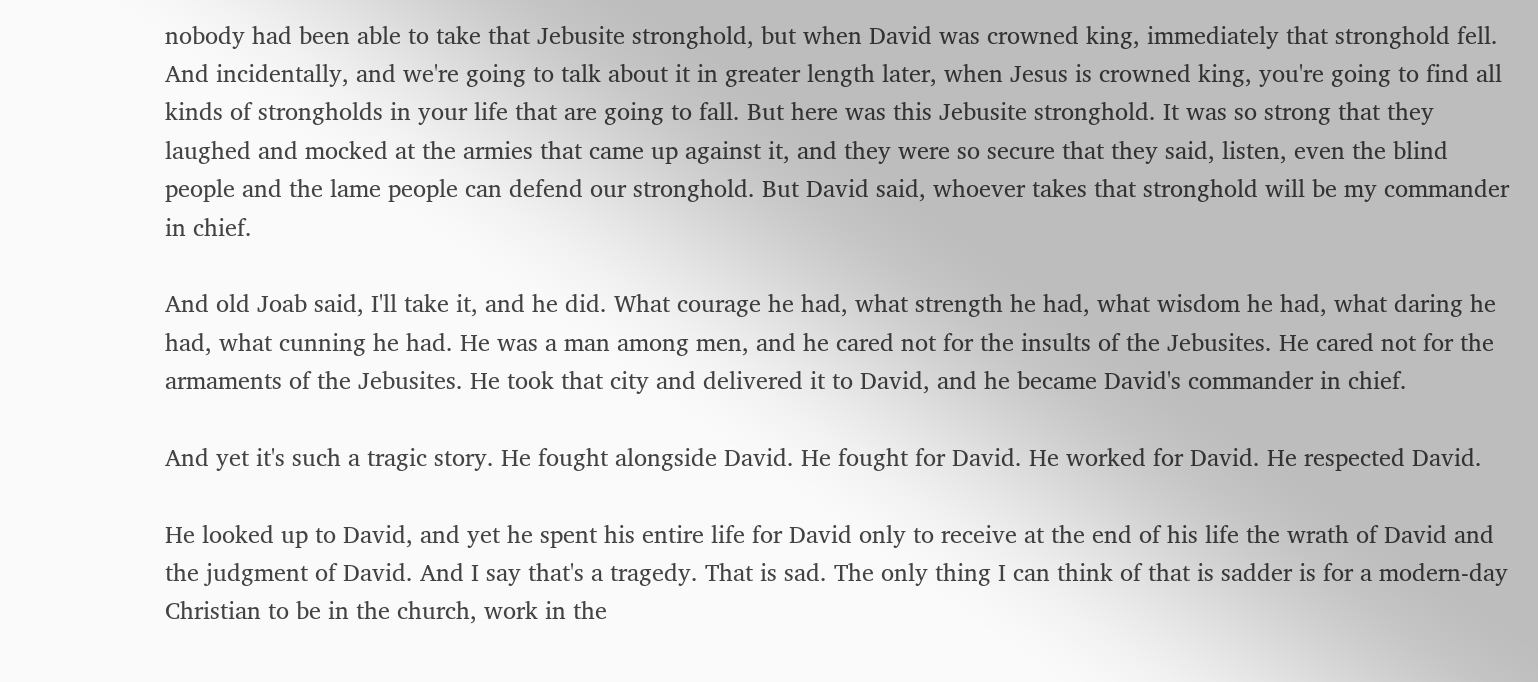nobody had been able to take that Jebusite stronghold, but when David was crowned king, immediately that stronghold fell. And incidentally, and we're going to talk about it in greater length later, when Jesus is crowned king, you're going to find all kinds of strongholds in your life that are going to fall. But here was this Jebusite stronghold. It was so strong that they laughed and mocked at the armies that came up against it, and they were so secure that they said, listen, even the blind people and the lame people can defend our stronghold. But David said, whoever takes that stronghold will be my commander in chief.

And old Joab said, I'll take it, and he did. What courage he had, what strength he had, what wisdom he had, what daring he had, what cunning he had. He was a man among men, and he cared not for the insults of the Jebusites. He cared not for the armaments of the Jebusites. He took that city and delivered it to David, and he became David's commander in chief.

And yet it's such a tragic story. He fought alongside David. He fought for David. He worked for David. He respected David.

He looked up to David, and yet he spent his entire life for David only to receive at the end of his life the wrath of David and the judgment of David. And I say that's a tragedy. That is sad. The only thing I can think of that is sadder is for a modern-day Christian to be in the church, work in the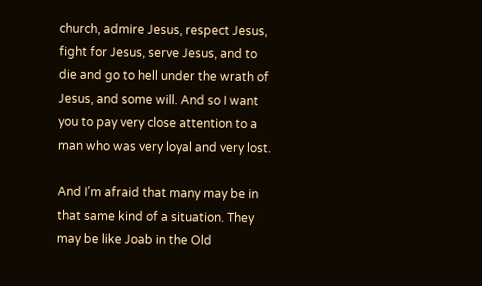church, admire Jesus, respect Jesus, fight for Jesus, serve Jesus, and to die and go to hell under the wrath of Jesus, and some will. And so I want you to pay very close attention to a man who was very loyal and very lost.

And I'm afraid that many may be in that same kind of a situation. They may be like Joab in the Old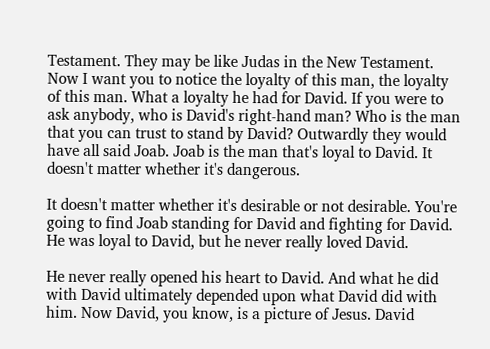Testament. They may be like Judas in the New Testament. Now I want you to notice the loyalty of this man, the loyalty of this man. What a loyalty he had for David. If you were to ask anybody, who is David's right-hand man? Who is the man that you can trust to stand by David? Outwardly they would have all said Joab. Joab is the man that's loyal to David. It doesn't matter whether it's dangerous.

It doesn't matter whether it's desirable or not desirable. You're going to find Joab standing for David and fighting for David. He was loyal to David, but he never really loved David.

He never really opened his heart to David. And what he did with David ultimately depended upon what David did with him. Now David, you know, is a picture of Jesus. David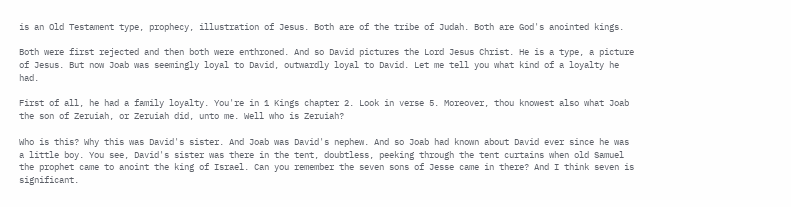is an Old Testament type, prophecy, illustration of Jesus. Both are of the tribe of Judah. Both are God's anointed kings.

Both were first rejected and then both were enthroned. And so David pictures the Lord Jesus Christ. He is a type, a picture of Jesus. But now Joab was seemingly loyal to David, outwardly loyal to David. Let me tell you what kind of a loyalty he had.

First of all, he had a family loyalty. You're in 1 Kings chapter 2. Look in verse 5. Moreover, thou knowest also what Joab the son of Zeruiah, or Zeruiah did, unto me. Well who is Zeruiah?

Who is this? Why this was David's sister. And Joab was David's nephew. And so Joab had known about David ever since he was a little boy. You see, David's sister was there in the tent, doubtless, peeking through the tent curtains when old Samuel the prophet came to anoint the king of Israel. Can you remember the seven sons of Jesse came in there? And I think seven is significant.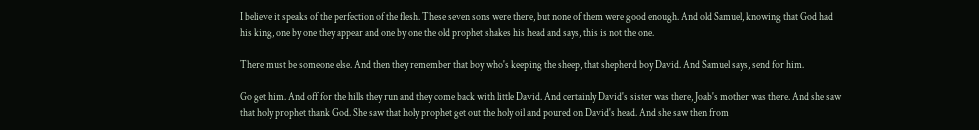I believe it speaks of the perfection of the flesh. These seven sons were there, but none of them were good enough. And old Samuel, knowing that God had his king, one by one they appear and one by one the old prophet shakes his head and says, this is not the one.

There must be someone else. And then they remember that boy who's keeping the sheep, that shepherd boy David. And Samuel says, send for him.

Go get him. And off for the hills they run and they come back with little David. And certainly David's sister was there, Joab's mother was there. And she saw that holy prophet thank God. She saw that holy prophet get out the holy oil and poured on David's head. And she saw then from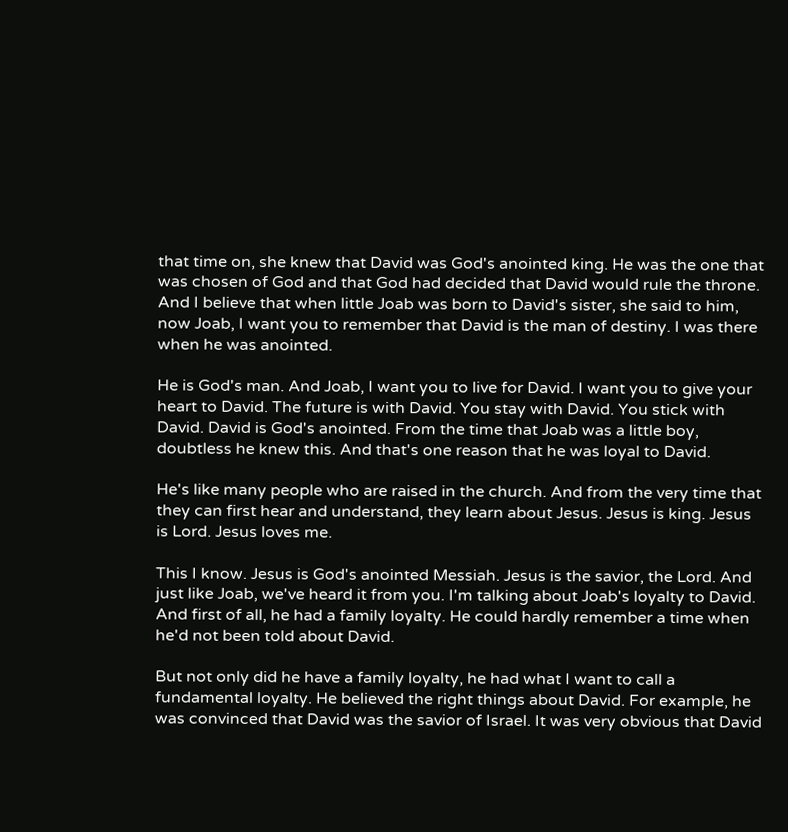that time on, she knew that David was God's anointed king. He was the one that was chosen of God and that God had decided that David would rule the throne. And I believe that when little Joab was born to David's sister, she said to him, now Joab, I want you to remember that David is the man of destiny. I was there when he was anointed.

He is God's man. And Joab, I want you to live for David. I want you to give your heart to David. The future is with David. You stay with David. You stick with David. David is God's anointed. From the time that Joab was a little boy, doubtless he knew this. And that's one reason that he was loyal to David.

He's like many people who are raised in the church. And from the very time that they can first hear and understand, they learn about Jesus. Jesus is king. Jesus is Lord. Jesus loves me.

This I know. Jesus is God's anointed Messiah. Jesus is the savior, the Lord. And just like Joab, we've heard it from you. I'm talking about Joab's loyalty to David. And first of all, he had a family loyalty. He could hardly remember a time when he'd not been told about David.

But not only did he have a family loyalty, he had what I want to call a fundamental loyalty. He believed the right things about David. For example, he was convinced that David was the savior of Israel. It was very obvious that David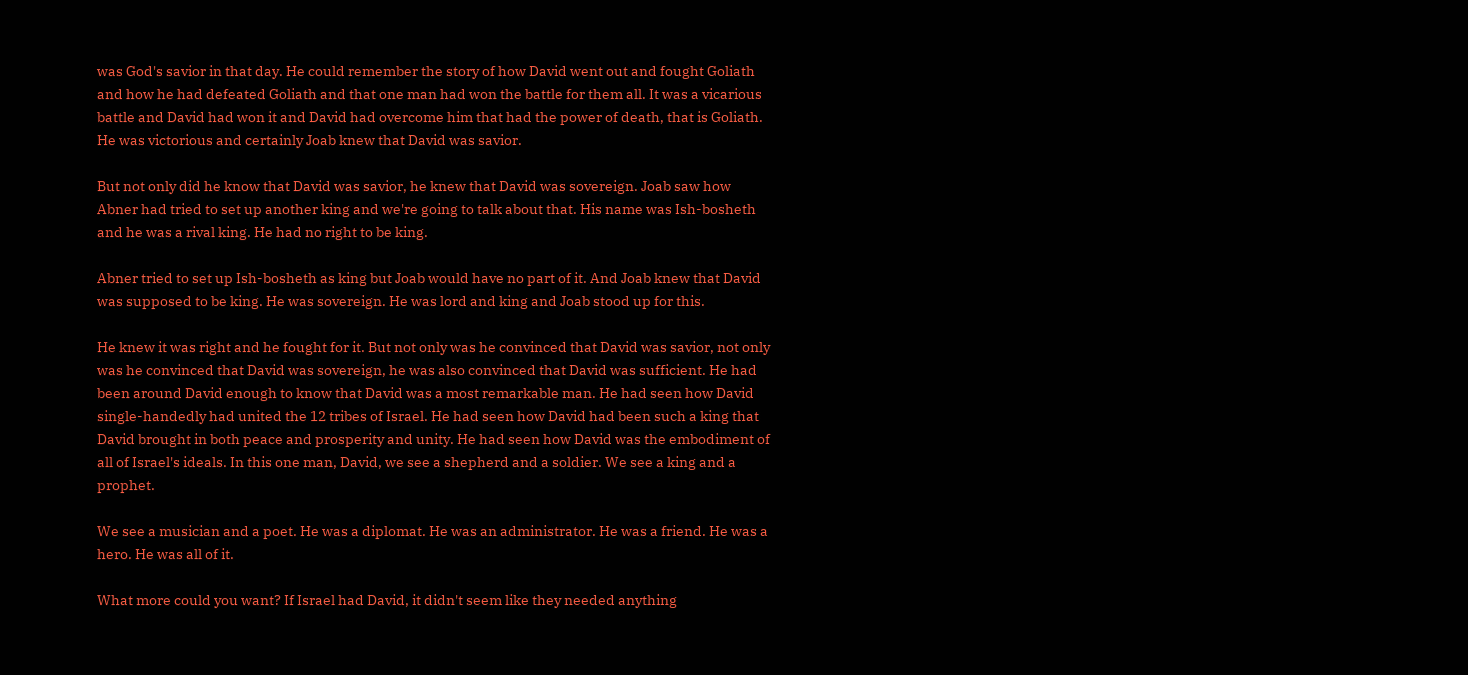was God's savior in that day. He could remember the story of how David went out and fought Goliath and how he had defeated Goliath and that one man had won the battle for them all. It was a vicarious battle and David had won it and David had overcome him that had the power of death, that is Goliath. He was victorious and certainly Joab knew that David was savior.

But not only did he know that David was savior, he knew that David was sovereign. Joab saw how Abner had tried to set up another king and we're going to talk about that. His name was Ish-bosheth and he was a rival king. He had no right to be king.

Abner tried to set up Ish-bosheth as king but Joab would have no part of it. And Joab knew that David was supposed to be king. He was sovereign. He was lord and king and Joab stood up for this.

He knew it was right and he fought for it. But not only was he convinced that David was savior, not only was he convinced that David was sovereign, he was also convinced that David was sufficient. He had been around David enough to know that David was a most remarkable man. He had seen how David single-handedly had united the 12 tribes of Israel. He had seen how David had been such a king that David brought in both peace and prosperity and unity. He had seen how David was the embodiment of all of Israel's ideals. In this one man, David, we see a shepherd and a soldier. We see a king and a prophet.

We see a musician and a poet. He was a diplomat. He was an administrator. He was a friend. He was a hero. He was all of it.

What more could you want? If Israel had David, it didn't seem like they needed anything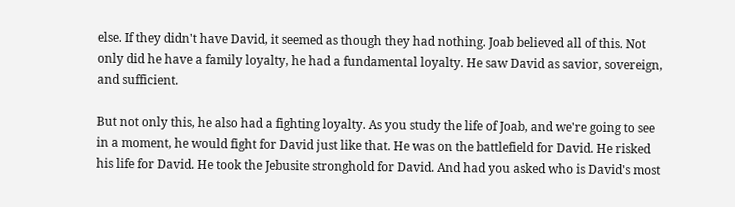else. If they didn't have David, it seemed as though they had nothing. Joab believed all of this. Not only did he have a family loyalty, he had a fundamental loyalty. He saw David as savior, sovereign, and sufficient.

But not only this, he also had a fighting loyalty. As you study the life of Joab, and we're going to see in a moment, he would fight for David just like that. He was on the battlefield for David. He risked his life for David. He took the Jebusite stronghold for David. And had you asked who is David's most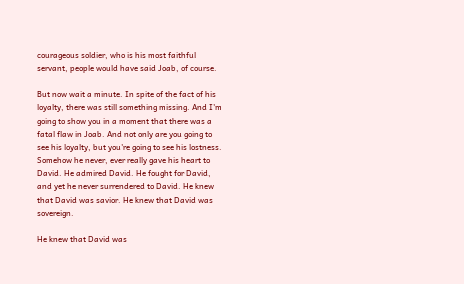courageous soldier, who is his most faithful servant, people would have said Joab, of course.

But now wait a minute. In spite of the fact of his loyalty, there was still something missing. And I'm going to show you in a moment that there was a fatal flaw in Joab. And not only are you going to see his loyalty, but you're going to see his lostness. Somehow he never, ever really gave his heart to David. He admired David. He fought for David, and yet he never surrendered to David. He knew that David was savior. He knew that David was sovereign.

He knew that David was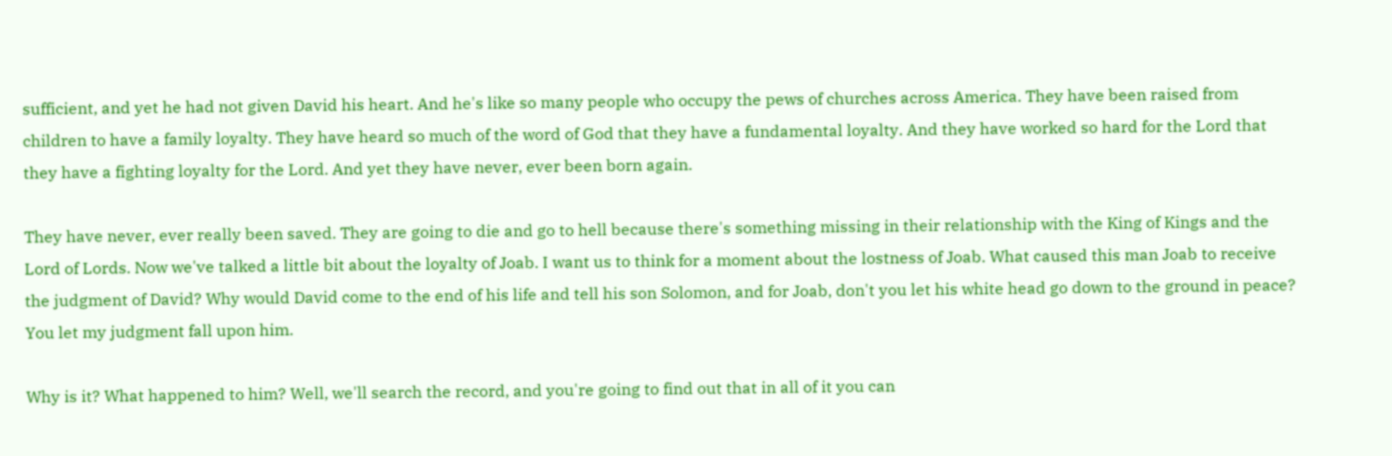sufficient, and yet he had not given David his heart. And he's like so many people who occupy the pews of churches across America. They have been raised from children to have a family loyalty. They have heard so much of the word of God that they have a fundamental loyalty. And they have worked so hard for the Lord that they have a fighting loyalty for the Lord. And yet they have never, ever been born again.

They have never, ever really been saved. They are going to die and go to hell because there's something missing in their relationship with the King of Kings and the Lord of Lords. Now we've talked a little bit about the loyalty of Joab. I want us to think for a moment about the lostness of Joab. What caused this man Joab to receive the judgment of David? Why would David come to the end of his life and tell his son Solomon, and for Joab, don't you let his white head go down to the ground in peace? You let my judgment fall upon him.

Why is it? What happened to him? Well, we'll search the record, and you're going to find out that in all of it you can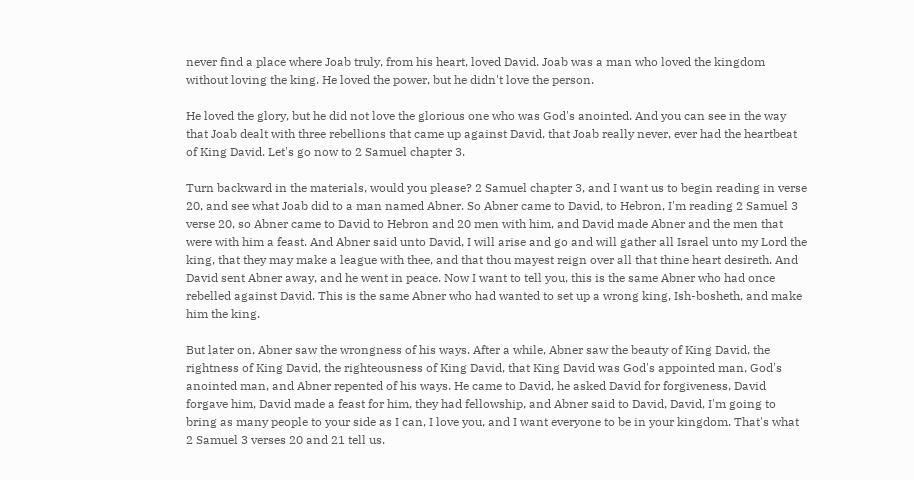never find a place where Joab truly, from his heart, loved David. Joab was a man who loved the kingdom without loving the king. He loved the power, but he didn't love the person.

He loved the glory, but he did not love the glorious one who was God's anointed. And you can see in the way that Joab dealt with three rebellions that came up against David, that Joab really never, ever had the heartbeat of King David. Let's go now to 2 Samuel chapter 3.

Turn backward in the materials, would you please? 2 Samuel chapter 3, and I want us to begin reading in verse 20, and see what Joab did to a man named Abner. So Abner came to David, to Hebron, I'm reading 2 Samuel 3 verse 20, so Abner came to David to Hebron and 20 men with him, and David made Abner and the men that were with him a feast. And Abner said unto David, I will arise and go and will gather all Israel unto my Lord the king, that they may make a league with thee, and that thou mayest reign over all that thine heart desireth. And David sent Abner away, and he went in peace. Now I want to tell you, this is the same Abner who had once rebelled against David. This is the same Abner who had wanted to set up a wrong king, Ish-bosheth, and make him the king.

But later on, Abner saw the wrongness of his ways. After a while, Abner saw the beauty of King David, the rightness of King David, the righteousness of King David, that King David was God's appointed man, God's anointed man, and Abner repented of his ways. He came to David, he asked David for forgiveness, David forgave him, David made a feast for him, they had fellowship, and Abner said to David, David, I'm going to bring as many people to your side as I can, I love you, and I want everyone to be in your kingdom. That's what 2 Samuel 3 verses 20 and 21 tell us.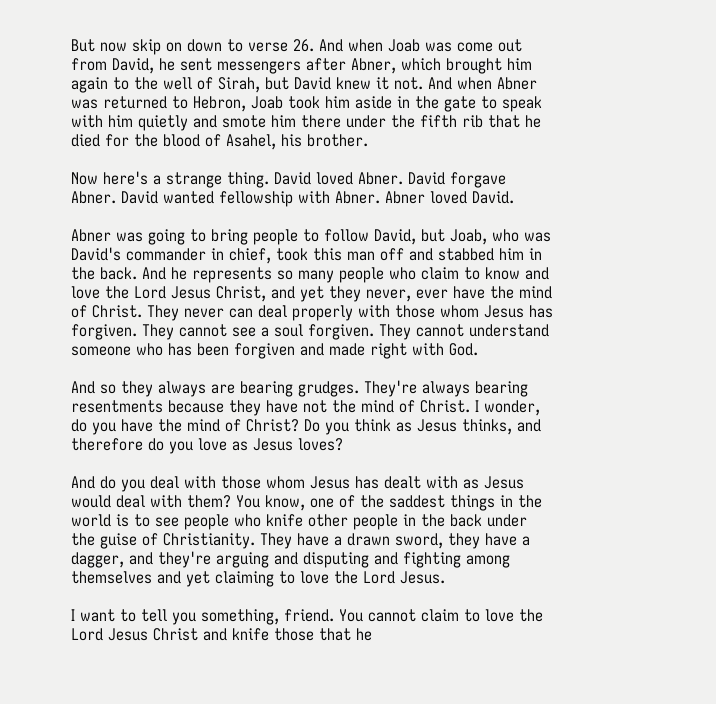But now skip on down to verse 26. And when Joab was come out from David, he sent messengers after Abner, which brought him again to the well of Sirah, but David knew it not. And when Abner was returned to Hebron, Joab took him aside in the gate to speak with him quietly and smote him there under the fifth rib that he died for the blood of Asahel, his brother.

Now here's a strange thing. David loved Abner. David forgave Abner. David wanted fellowship with Abner. Abner loved David.

Abner was going to bring people to follow David, but Joab, who was David's commander in chief, took this man off and stabbed him in the back. And he represents so many people who claim to know and love the Lord Jesus Christ, and yet they never, ever have the mind of Christ. They never can deal properly with those whom Jesus has forgiven. They cannot see a soul forgiven. They cannot understand someone who has been forgiven and made right with God.

And so they always are bearing grudges. They're always bearing resentments because they have not the mind of Christ. I wonder, do you have the mind of Christ? Do you think as Jesus thinks, and therefore do you love as Jesus loves?

And do you deal with those whom Jesus has dealt with as Jesus would deal with them? You know, one of the saddest things in the world is to see people who knife other people in the back under the guise of Christianity. They have a drawn sword, they have a dagger, and they're arguing and disputing and fighting among themselves and yet claiming to love the Lord Jesus.

I want to tell you something, friend. You cannot claim to love the Lord Jesus Christ and knife those that he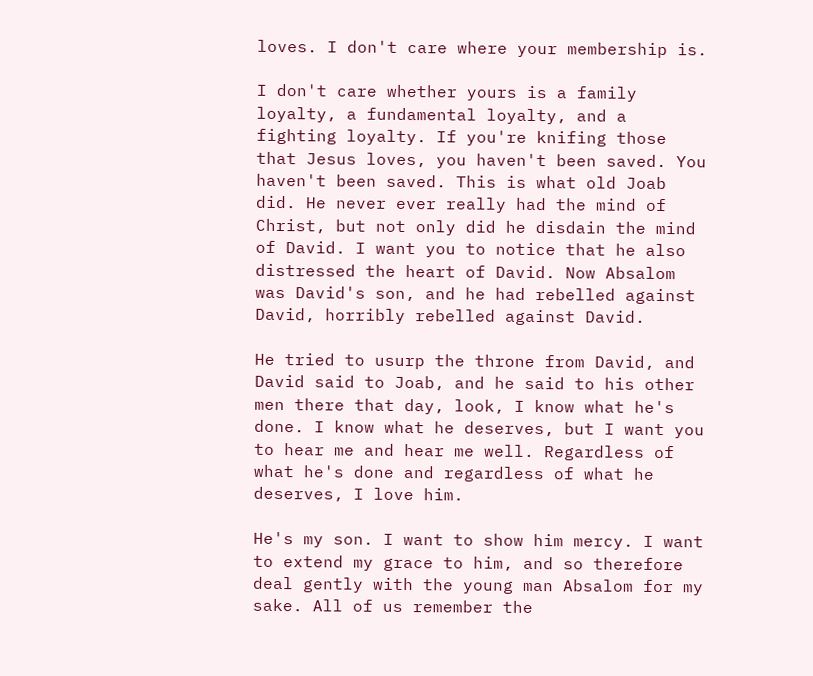loves. I don't care where your membership is.

I don't care whether yours is a family loyalty, a fundamental loyalty, and a fighting loyalty. If you're knifing those that Jesus loves, you haven't been saved. You haven't been saved. This is what old Joab did. He never ever really had the mind of Christ, but not only did he disdain the mind of David. I want you to notice that he also distressed the heart of David. Now Absalom was David's son, and he had rebelled against David, horribly rebelled against David.

He tried to usurp the throne from David, and David said to Joab, and he said to his other men there that day, look, I know what he's done. I know what he deserves, but I want you to hear me and hear me well. Regardless of what he's done and regardless of what he deserves, I love him.

He's my son. I want to show him mercy. I want to extend my grace to him, and so therefore deal gently with the young man Absalom for my sake. All of us remember the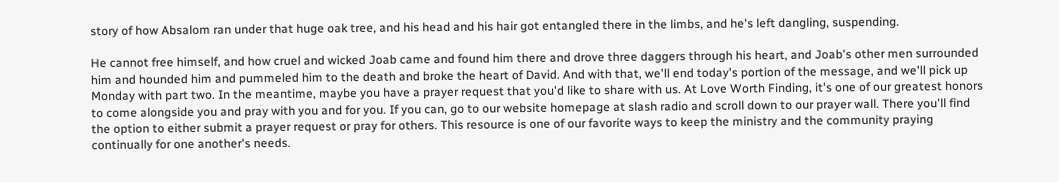story of how Absalom ran under that huge oak tree, and his head and his hair got entangled there in the limbs, and he's left dangling, suspending.

He cannot free himself, and how cruel and wicked Joab came and found him there and drove three daggers through his heart, and Joab's other men surrounded him and hounded him and pummeled him to the death and broke the heart of David. And with that, we'll end today's portion of the message, and we'll pick up Monday with part two. In the meantime, maybe you have a prayer request that you'd like to share with us. At Love Worth Finding, it's one of our greatest honors to come alongside you and pray with you and for you. If you can, go to our website homepage at slash radio and scroll down to our prayer wall. There you'll find the option to either submit a prayer request or pray for others. This resource is one of our favorite ways to keep the ministry and the community praying continually for one another's needs.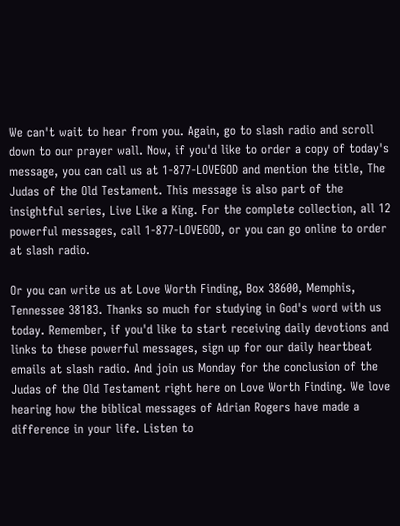We can't wait to hear from you. Again, go to slash radio and scroll down to our prayer wall. Now, if you'd like to order a copy of today's message, you can call us at 1-877-LOVEGOD and mention the title, The Judas of the Old Testament. This message is also part of the insightful series, Live Like a King. For the complete collection, all 12 powerful messages, call 1-877-LOVEGOD, or you can go online to order at slash radio.

Or you can write us at Love Worth Finding, Box 38600, Memphis, Tennessee 38183. Thanks so much for studying in God's word with us today. Remember, if you'd like to start receiving daily devotions and links to these powerful messages, sign up for our daily heartbeat emails at slash radio. And join us Monday for the conclusion of the Judas of the Old Testament right here on Love Worth Finding. We love hearing how the biblical messages of Adrian Rogers have made a difference in your life. Listen to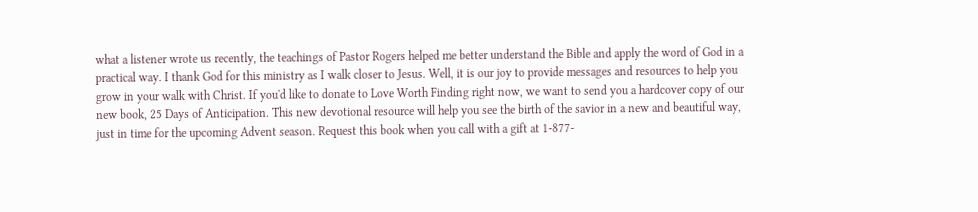what a listener wrote us recently, the teachings of Pastor Rogers helped me better understand the Bible and apply the word of God in a practical way. I thank God for this ministry as I walk closer to Jesus. Well, it is our joy to provide messages and resources to help you grow in your walk with Christ. If you'd like to donate to Love Worth Finding right now, we want to send you a hardcover copy of our new book, 25 Days of Anticipation. This new devotional resource will help you see the birth of the savior in a new and beautiful way, just in time for the upcoming Advent season. Request this book when you call with a gift at 1-877-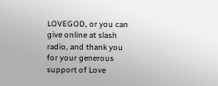LOVEGOD, or you can give online at slash radio, and thank you for your generous support of Love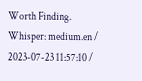Worth Finding.
Whisper: medium.en / 2023-07-23 11:57:10 /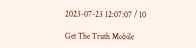2023-07-23 12:07:07 / 10

Get The Truth Mobile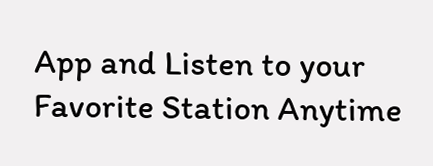App and Listen to your Favorite Station Anytime